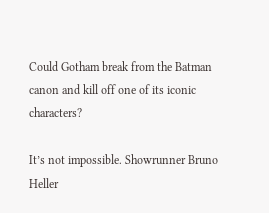Could Gotham break from the Batman canon and kill off one of its iconic characters?

It’s not impossible. Showrunner Bruno Heller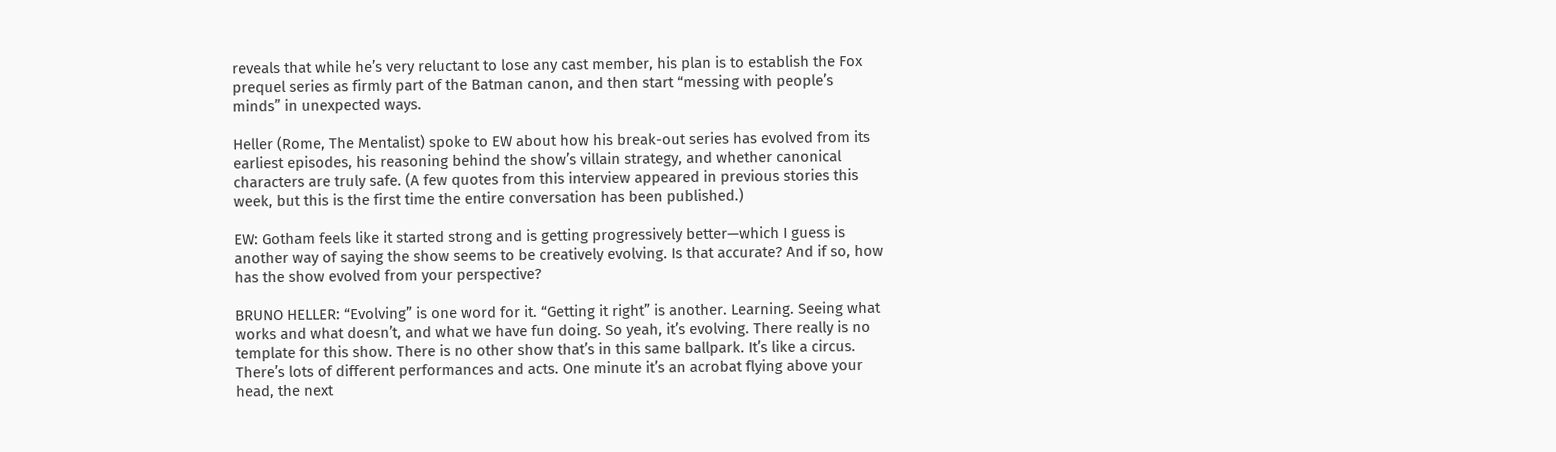reveals that while he’s very reluctant to lose any cast member, his plan is to establish the Fox prequel series as firmly part of the Batman canon, and then start “messing with people’s minds” in unexpected ways.

Heller (Rome, The Mentalist) spoke to EW about how his break-out series has evolved from its earliest episodes, his reasoning behind the show’s villain strategy, and whether canonical characters are truly safe. (A few quotes from this interview appeared in previous stories this week, but this is the first time the entire conversation has been published.)

EW: Gotham feels like it started strong and is getting progressively better—which I guess is another way of saying the show seems to be creatively evolving. Is that accurate? And if so, how has the show evolved from your perspective?

BRUNO HELLER: “Evolving” is one word for it. “Getting it right” is another. Learning. Seeing what works and what doesn’t, and what we have fun doing. So yeah, it’s evolving. There really is no template for this show. There is no other show that’s in this same ballpark. It’s like a circus. There’s lots of different performances and acts. One minute it’s an acrobat flying above your head, the next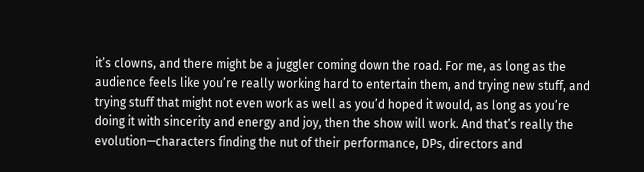it’s clowns, and there might be a juggler coming down the road. For me, as long as the audience feels like you’re really working hard to entertain them, and trying new stuff, and trying stuff that might not even work as well as you’d hoped it would, as long as you’re doing it with sincerity and energy and joy, then the show will work. And that’s really the evolution—characters finding the nut of their performance, DPs, directors and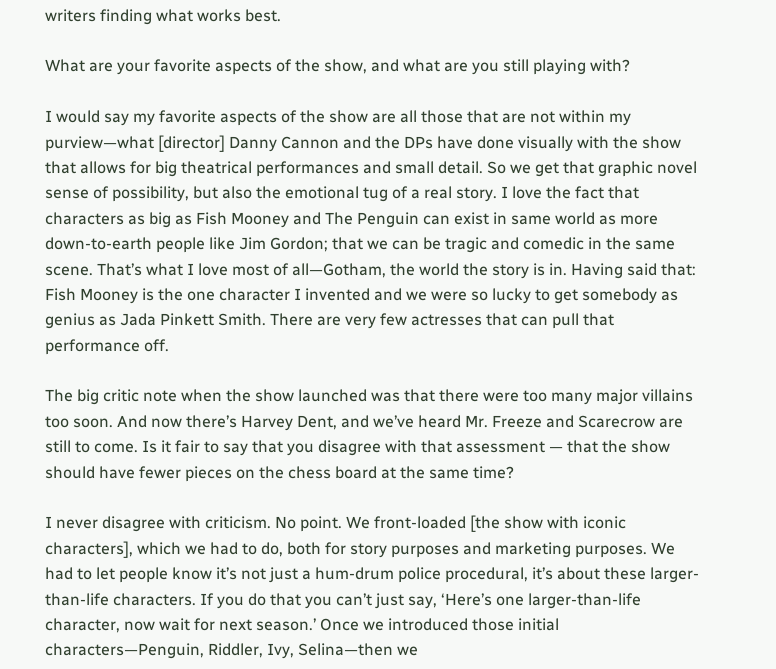writers finding what works best.

What are your favorite aspects of the show, and what are you still playing with?

I would say my favorite aspects of the show are all those that are not within my purview—what [director] Danny Cannon and the DPs have done visually with the show that allows for big theatrical performances and small detail. So we get that graphic novel sense of possibility, but also the emotional tug of a real story. I love the fact that characters as big as Fish Mooney and The Penguin can exist in same world as more down-to-earth people like Jim Gordon; that we can be tragic and comedic in the same scene. That’s what I love most of all—Gotham, the world the story is in. Having said that: Fish Mooney is the one character I invented and we were so lucky to get somebody as genius as Jada Pinkett Smith. There are very few actresses that can pull that performance off.

The big critic note when the show launched was that there were too many major villains too soon. And now there’s Harvey Dent, and we’ve heard Mr. Freeze and Scarecrow are still to come. Is it fair to say that you disagree with that assessment — that the show should have fewer pieces on the chess board at the same time?

I never disagree with criticism. No point. We front-loaded [the show with iconic characters], which we had to do, both for story purposes and marketing purposes. We had to let people know it’s not just a hum-drum police procedural, it’s about these larger-than-life characters. If you do that you can’t just say, ‘Here’s one larger-than-life character, now wait for next season.’ Once we introduced those initial characters—Penguin, Riddler, Ivy, Selina—then we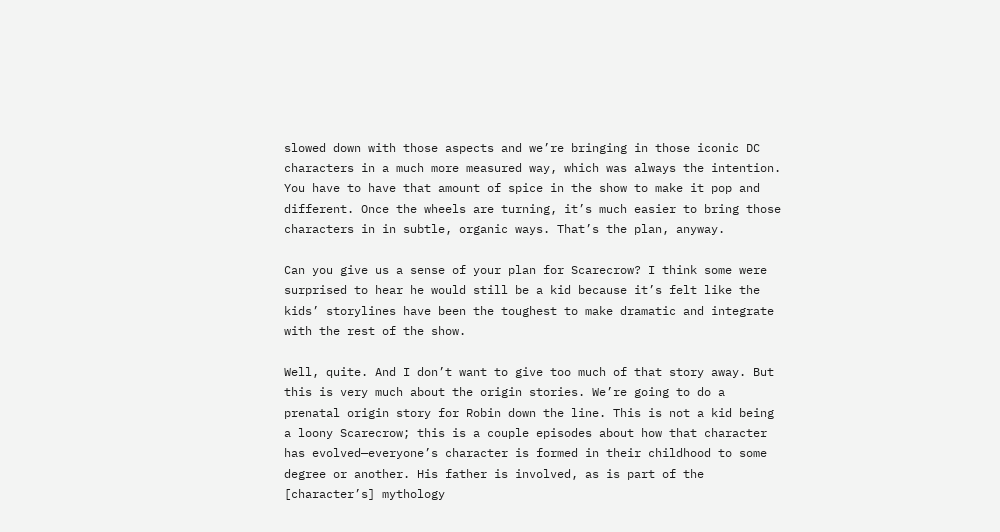slowed down with those aspects and we’re bringing in those iconic DC characters in a much more measured way, which was always the intention. You have to have that amount of spice in the show to make it pop and different. Once the wheels are turning, it’s much easier to bring those characters in in subtle, organic ways. That’s the plan, anyway.

Can you give us a sense of your plan for Scarecrow? I think some were surprised to hear he would still be a kid because it’s felt like the kids’ storylines have been the toughest to make dramatic and integrate with the rest of the show.

Well, quite. And I don’t want to give too much of that story away. But this is very much about the origin stories. We’re going to do a prenatal origin story for Robin down the line. This is not a kid being a loony Scarecrow; this is a couple episodes about how that character has evolved—everyone’s character is formed in their childhood to some degree or another. His father is involved, as is part of the [character’s] mythology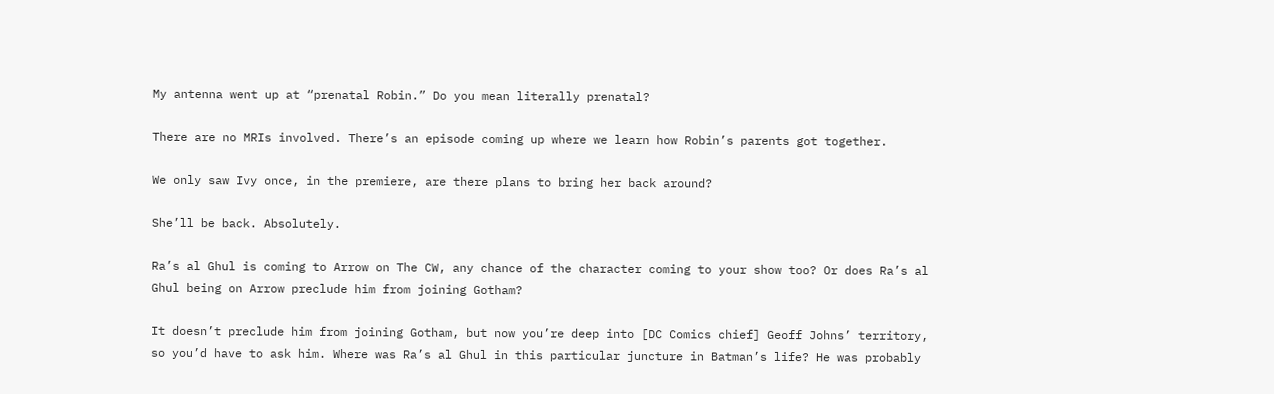My antenna went up at “prenatal Robin.” Do you mean literally prenatal?

There are no MRIs involved. There’s an episode coming up where we learn how Robin’s parents got together.

We only saw Ivy once, in the premiere, are there plans to bring her back around?

She’ll be back. Absolutely.

Ra’s al Ghul is coming to Arrow on The CW, any chance of the character coming to your show too? Or does Ra’s al Ghul being on Arrow preclude him from joining Gotham?

It doesn’t preclude him from joining Gotham, but now you’re deep into [DC Comics chief] Geoff Johns’ territory, so you’d have to ask him. Where was Ra’s al Ghul in this particular juncture in Batman’s life? He was probably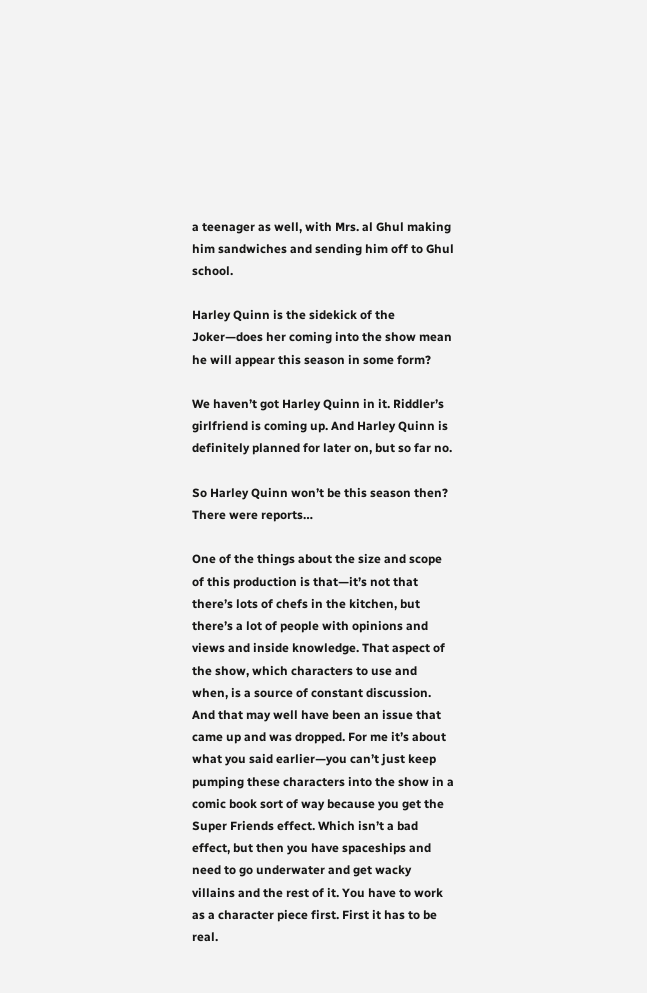a teenager as well, with Mrs. al Ghul making him sandwiches and sending him off to Ghul school.

Harley Quinn is the sidekick of the Joker—does her coming into the show mean he will appear this season in some form?

We haven’t got Harley Quinn in it. Riddler’s girlfriend is coming up. And Harley Quinn is definitely planned for later on, but so far no.

So Harley Quinn won’t be this season then? There were reports…

One of the things about the size and scope of this production is that—it’s not that there’s lots of chefs in the kitchen, but there’s a lot of people with opinions and views and inside knowledge. That aspect of the show, which characters to use and when, is a source of constant discussion. And that may well have been an issue that came up and was dropped. For me it’s about what you said earlier—you can’t just keep pumping these characters into the show in a comic book sort of way because you get the Super Friends effect. Which isn’t a bad effect, but then you have spaceships and need to go underwater and get wacky villains and the rest of it. You have to work as a character piece first. First it has to be real.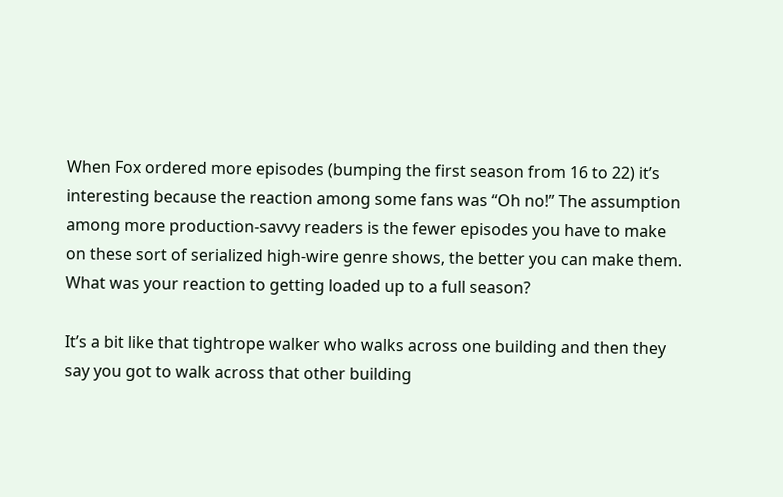When Fox ordered more episodes (bumping the first season from 16 to 22) it’s interesting because the reaction among some fans was “Oh no!” The assumption among more production-savvy readers is the fewer episodes you have to make on these sort of serialized high-wire genre shows, the better you can make them. What was your reaction to getting loaded up to a full season?

It’s a bit like that tightrope walker who walks across one building and then they say you got to walk across that other building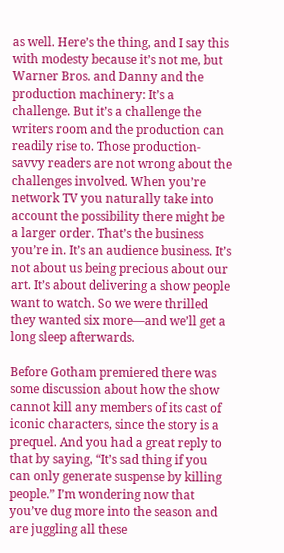as well. Here’s the thing, and I say this with modesty because it’s not me, but Warner Bros. and Danny and the production machinery: It’s a challenge. But it’s a challenge the writers room and the production can readily rise to. Those production-savvy readers are not wrong about the challenges involved. When you’re network TV you naturally take into account the possibility there might be a larger order. That’s the business you’re in. It’s an audience business. It’s not about us being precious about our art. It’s about delivering a show people want to watch. So we were thrilled they wanted six more—and we’ll get a long sleep afterwards.

Before Gotham premiered there was some discussion about how the show cannot kill any members of its cast of iconic characters, since the story is a prequel. And you had a great reply to that by saying, “It’s sad thing if you can only generate suspense by killing people.” I’m wondering now that you’ve dug more into the season and are juggling all these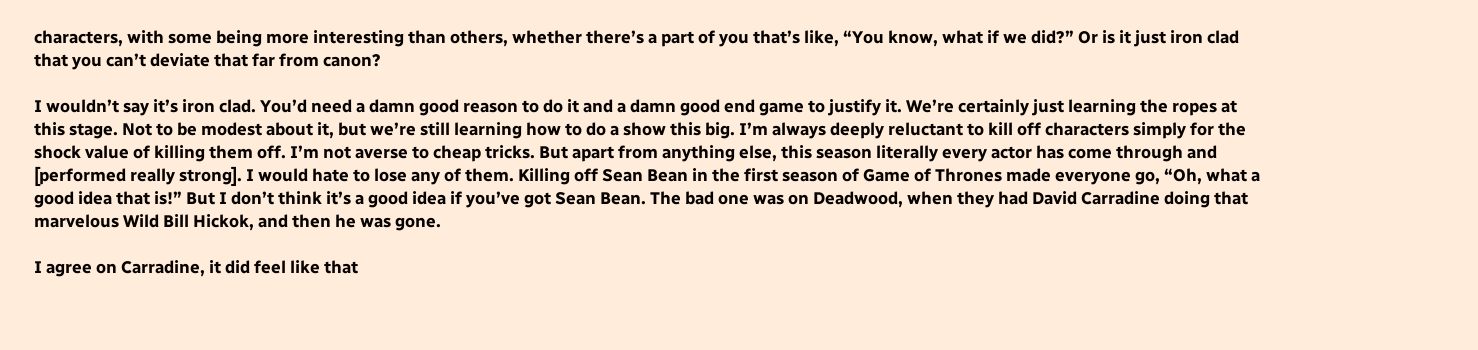characters, with some being more interesting than others, whether there’s a part of you that’s like, “You know, what if we did?” Or is it just iron clad that you can’t deviate that far from canon?

I wouldn’t say it’s iron clad. You’d need a damn good reason to do it and a damn good end game to justify it. We’re certainly just learning the ropes at this stage. Not to be modest about it, but we’re still learning how to do a show this big. I’m always deeply reluctant to kill off characters simply for the shock value of killing them off. I’m not averse to cheap tricks. But apart from anything else, this season literally every actor has come through and [performed really strong]. I would hate to lose any of them. Killing off Sean Bean in the first season of Game of Thrones made everyone go, “Oh, what a good idea that is!” But I don’t think it’s a good idea if you’ve got Sean Bean. The bad one was on Deadwood, when they had David Carradine doing that marvelous Wild Bill Hickok, and then he was gone.

I agree on Carradine, it did feel like that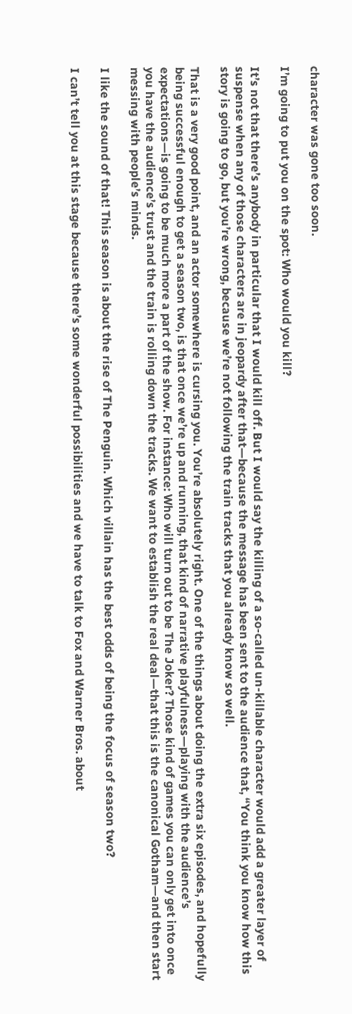character was gone too soon.

I’m going to put you on the spot: Who would you kill?

It’s not that there’s anybody in particular that I would kill off. But I would say the killing of a so-called un-killable character would add a greater layer of suspense when any of those characters are in jeopardy after that—because the message has been sent to the audience that, “You think you know how this story is going to go, but you’re wrong, because we’re not following the train tracks that you already know so well.

That is a very good point, and an actor somewhere is cursing you. You’re absolutely right. One of the things about doing the extra six episodes, and hopefully being successful enough to get a season two, is that once we’re up and running, that kind of narrative playfulness—playing with the audience’s expectations—is going to be much more a part of the show. For instance: Who will turn out to be The Joker? Those kind of games you can only get into once you have the audience’s trust and the train is rolling down the tracks. We want to establish the real deal—that this is the canonical Gotham—and then start messing with people’s minds.

I like the sound of that! This season is about the rise of The Penguin. Which villain has the best odds of being the focus of season two?

I can’t tell you at this stage because there’s some wonderful possibilities and we have to talk to Fox and Warner Bros. about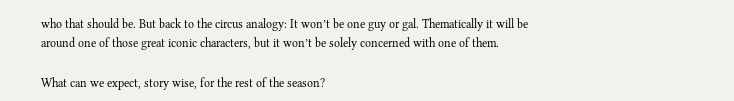who that should be. But back to the circus analogy: It won’t be one guy or gal. Thematically it will be around one of those great iconic characters, but it won’t be solely concerned with one of them.

What can we expect, story wise, for the rest of the season?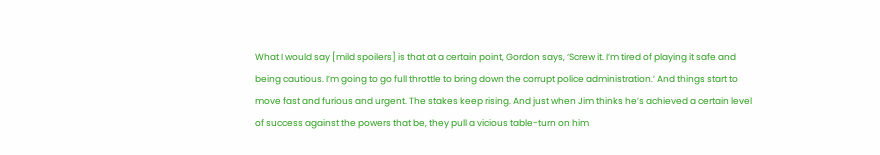What I would say [mild spoilers] is that at a certain point, Gordon says, ‘Screw it. I’m tired of playing it safe and being cautious. I’m going to go full throttle to bring down the corrupt police administration.’ And things start to move fast and furious and urgent. The stakes keep rising. And just when Jim thinks he’s achieved a certain level of success against the powers that be, they pull a vicious table-turn on him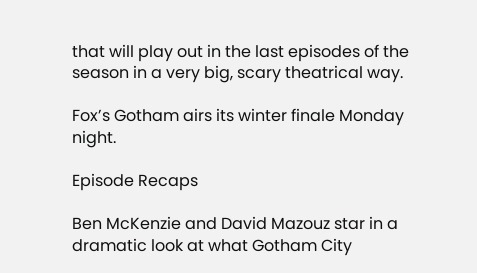that will play out in the last episodes of the season in a very big, scary theatrical way.

Fox’s Gotham airs its winter finale Monday night.

Episode Recaps

Ben McKenzie and David Mazouz star in a dramatic look at what Gotham City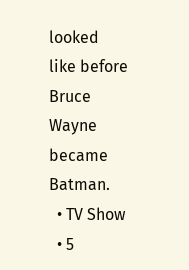looked like before Bruce Wayne became Batman.
  • TV Show
  • 5